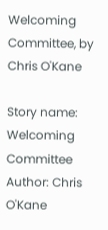Welcoming Committee, by Chris O'Kane

Story name: Welcoming Committee
Author: Chris O'Kane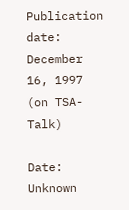Publication date: December 16, 1997 (on TSA-Talk)

Date: Unknown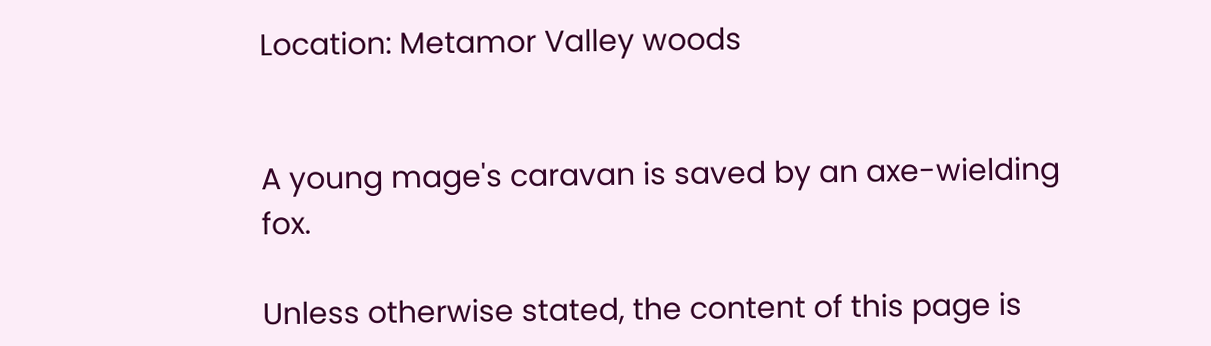Location: Metamor Valley woods


A young mage's caravan is saved by an axe-wielding fox.

Unless otherwise stated, the content of this page is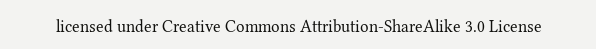licensed under Creative Commons Attribution-ShareAlike 3.0 License